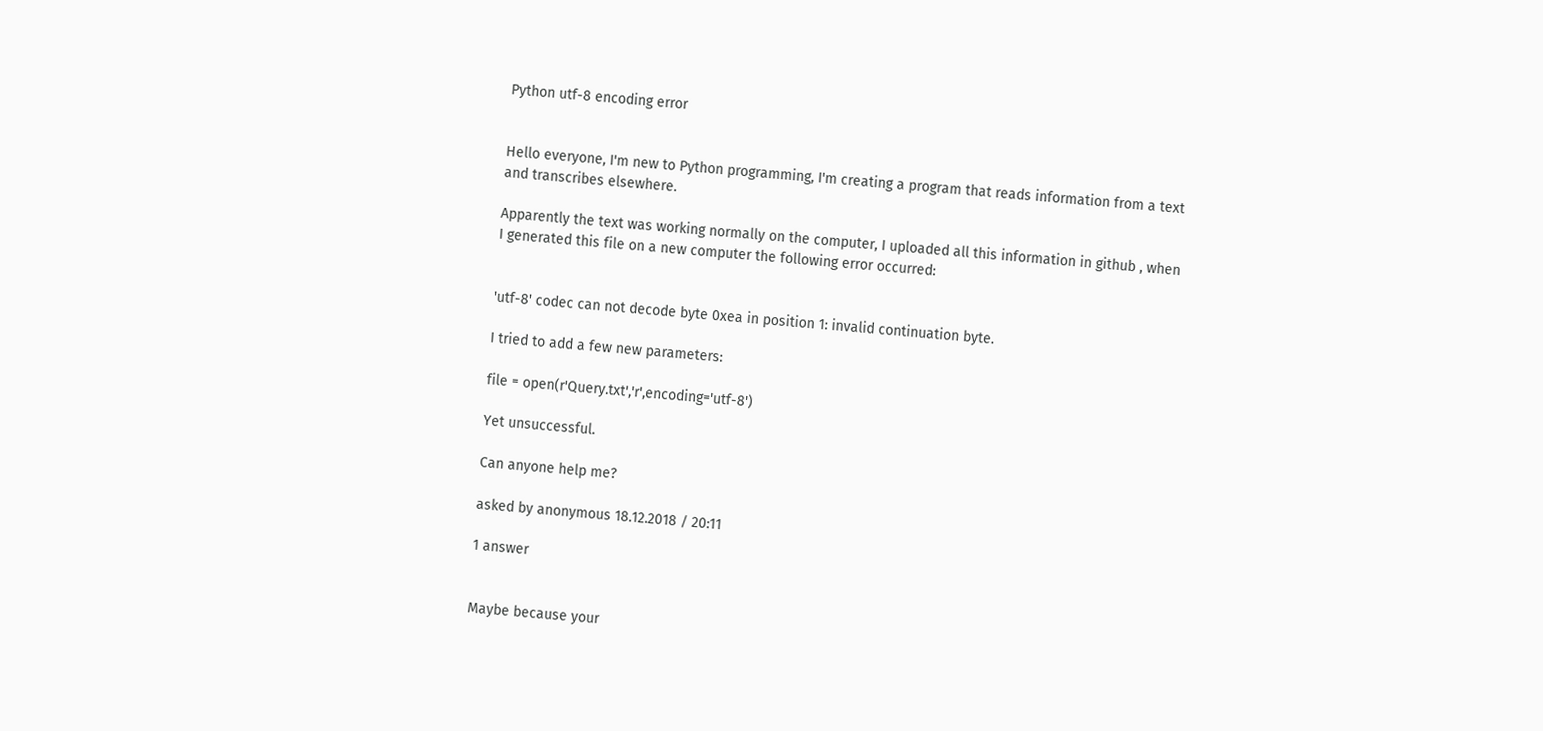Python utf-8 encoding error


Hello everyone, I'm new to Python programming, I'm creating a program that reads information from a text and transcribes elsewhere.

Apparently the text was working normally on the computer, I uploaded all this information in github , when I generated this file on a new computer the following error occurred:


'utf-8' codec can not decode byte 0xea in position 1: invalid continuation byte.

I tried to add a few new parameters:

file = open(r'Query.txt','r',encoding='utf-8')

Yet unsuccessful.

Can anyone help me?

asked by anonymous 18.12.2018 / 20:11

1 answer


Maybe because your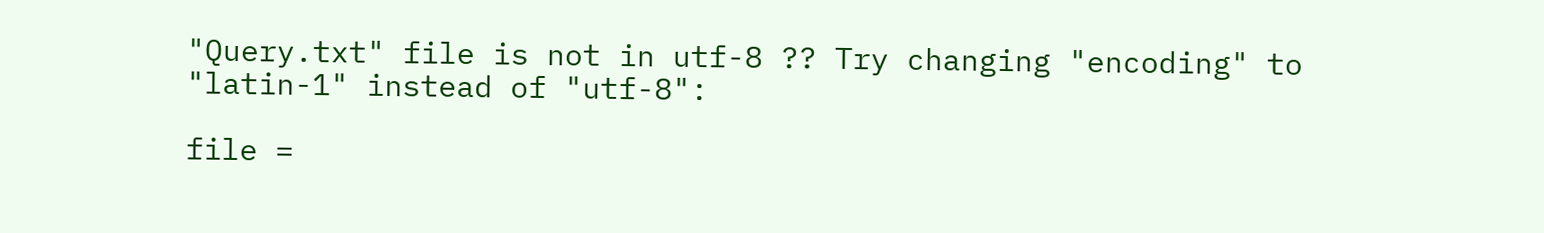"Query.txt" file is not in utf-8 ?? Try changing "encoding" to "latin-1" instead of "utf-8":

file =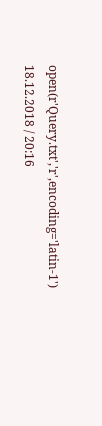open(r'Query.txt','r',encoding='latin-1')
18.12.2018 / 20:16